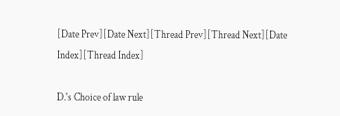[Date Prev][Date Next][Thread Prev][Thread Next][Date Index][Thread Index]

D.'s Choice of law rule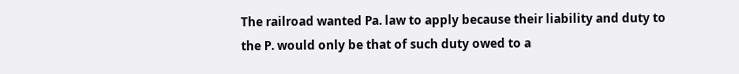The railroad wanted Pa. law to apply because their liability and duty to
the P. would only be that of such duty owed to a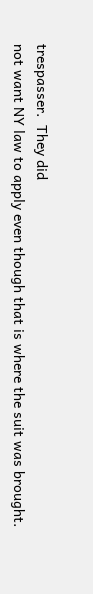trespasser.  They did
not want NY law to apply even though that is where the suit was brought.